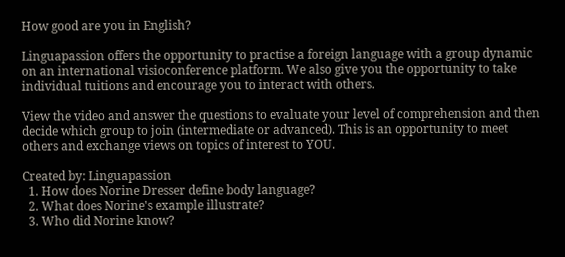How good are you in English?

Linguapassion offers the opportunity to practise a foreign language with a group dynamic on an international visioconference platform. We also give you the opportunity to take individual tuitions and encourage you to interact with others.

View the video and answer the questions to evaluate your level of comprehension and then decide which group to join (intermediate or advanced). This is an opportunity to meet others and exchange views on topics of interest to YOU.

Created by: Linguapassion
  1. How does Norine Dresser define body language?
  2. What does Norine's example illustrate?
  3. Who did Norine know?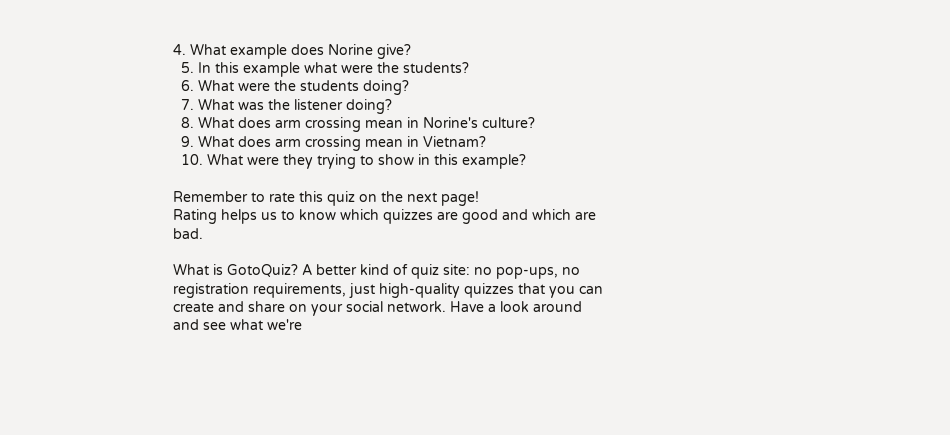4. What example does Norine give?
  5. In this example what were the students?
  6. What were the students doing?
  7. What was the listener doing?
  8. What does arm crossing mean in Norine's culture?
  9. What does arm crossing mean in Vietnam?
  10. What were they trying to show in this example?

Remember to rate this quiz on the next page!
Rating helps us to know which quizzes are good and which are bad.

What is GotoQuiz? A better kind of quiz site: no pop-ups, no registration requirements, just high-quality quizzes that you can create and share on your social network. Have a look around and see what we're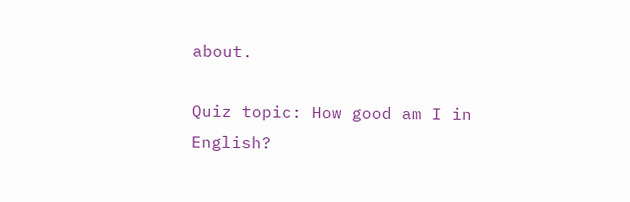about.

Quiz topic: How good am I in English?